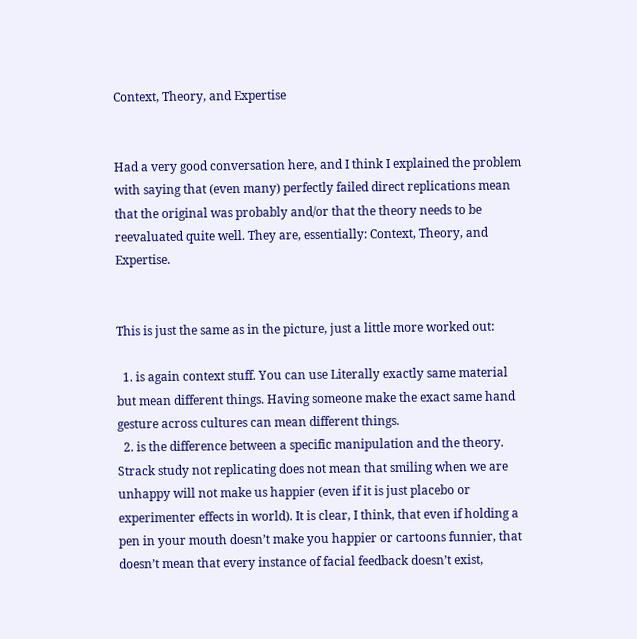Context, Theory, and Expertise


Had a very good conversation here, and I think I explained the problem with saying that (even many) perfectly failed direct replications mean that the original was probably and/or that the theory needs to be reevaluated quite well. They are, essentially: Context, Theory, and Expertise.


This is just the same as in the picture, just a little more worked out:

  1. is again context stuff. You can use Literally exactly same material but mean different things. Having someone make the exact same hand gesture across cultures can mean different things.
  2. is the difference between a specific manipulation and the theory. Strack study not replicating does not mean that smiling when we are unhappy will not make us happier (even if it is just placebo or experimenter effects in world). It is clear, I think, that even if holding a pen in your mouth doesn’t make you happier or cartoons funnier, that doesn’t mean that every instance of facial feedback doesn’t exist,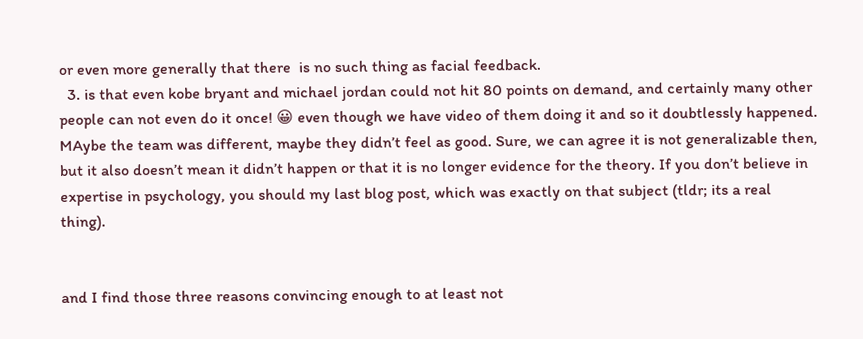or even more generally that there  is no such thing as facial feedback.
  3. is that even kobe bryant and michael jordan could not hit 80 points on demand, and certainly many other people can not even do it once! 😀 even though we have video of them doing it and so it doubtlessly happened. MAybe the team was different, maybe they didn’t feel as good. Sure, we can agree it is not generalizable then, but it also doesn’t mean it didn’t happen or that it is no longer evidence for the theory. If you don’t believe in expertise in psychology, you should my last blog post, which was exactly on that subject (tldr; its a real thing).


and I find those three reasons convincing enough to at least not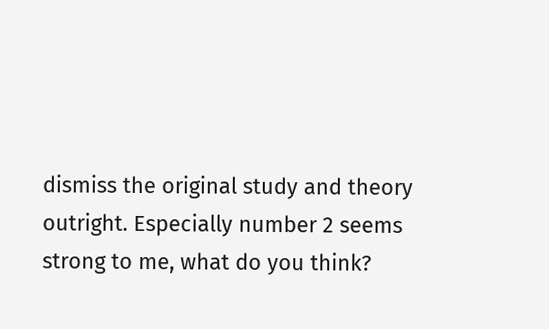dismiss the original study and theory outright. Especially number 2 seems strong to me, what do you think?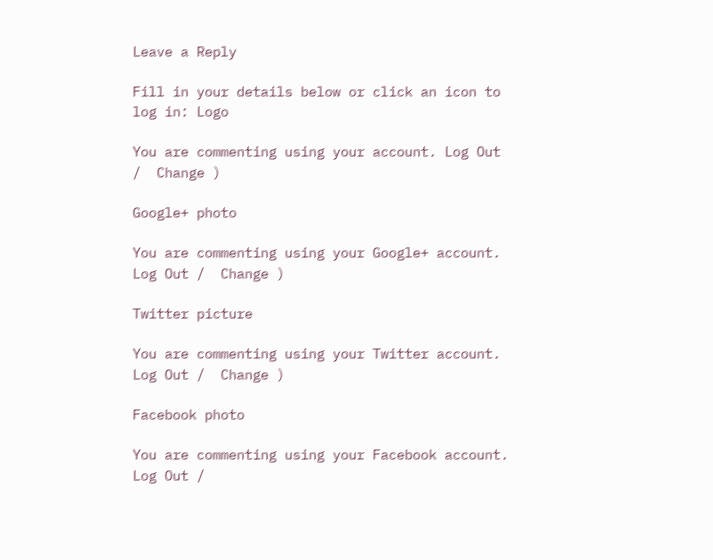Leave a Reply

Fill in your details below or click an icon to log in: Logo

You are commenting using your account. Log Out /  Change )

Google+ photo

You are commenting using your Google+ account. Log Out /  Change )

Twitter picture

You are commenting using your Twitter account. Log Out /  Change )

Facebook photo

You are commenting using your Facebook account. Log Out /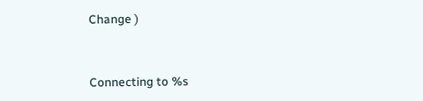Change )


Connecting to %s